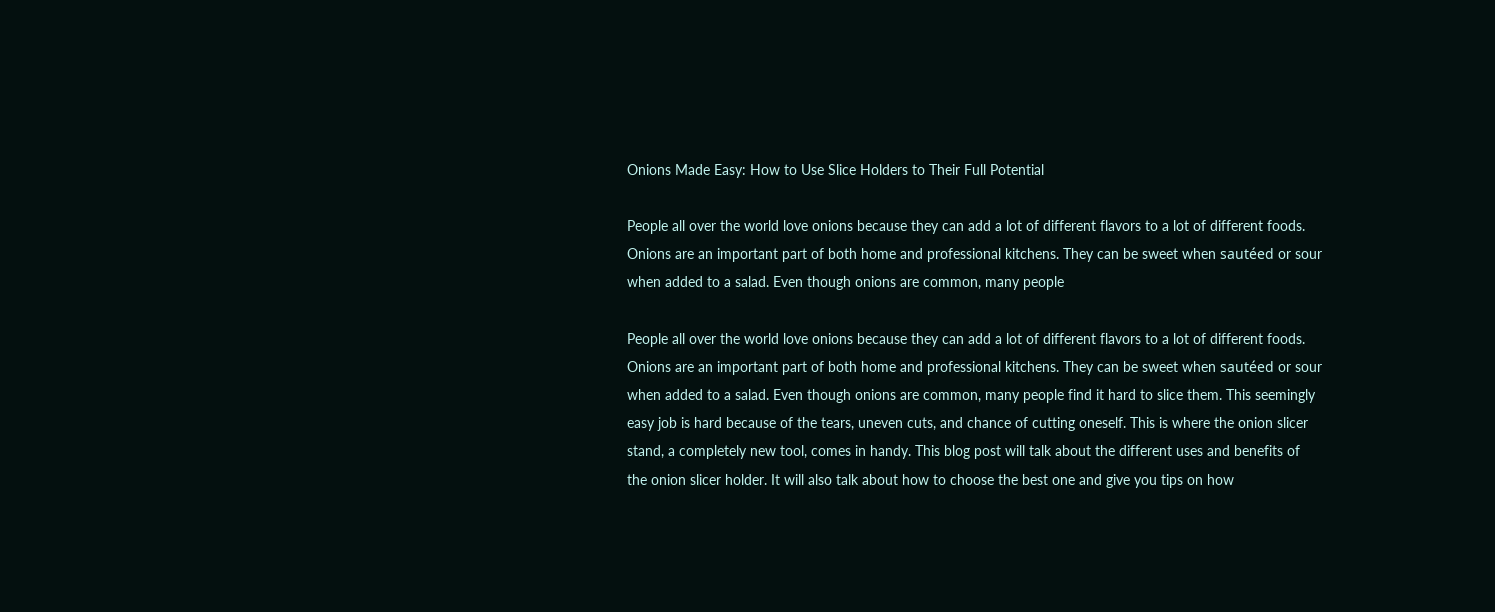Onions Made Easy: How to Use Slice Holders to Their Full Potential

People all over the world love onions because they can add a lot of different flavors to a lot of different foods. Onions are an important part of both home and professional kitchens. They can be sweet when sautéed or sour when added to a salad. Even though onions are common, many people

People all over the world love onions because they can add a lot of different flavors to a lot of different foods. Onions are an important part of both home and professional kitchens. They can be sweet when sautéed or sour when added to a salad. Even though onions are common, many people find it hard to slice them. This seemingly easy job is hard because of the tears, uneven cuts, and chance of cutting oneself. This is where the onion slicer stand, a completely new tool, comes in handy. This blog post will talk about the different uses and benefits of the onion slicer holder. It will also talk about how to choose the best one and give you tips on how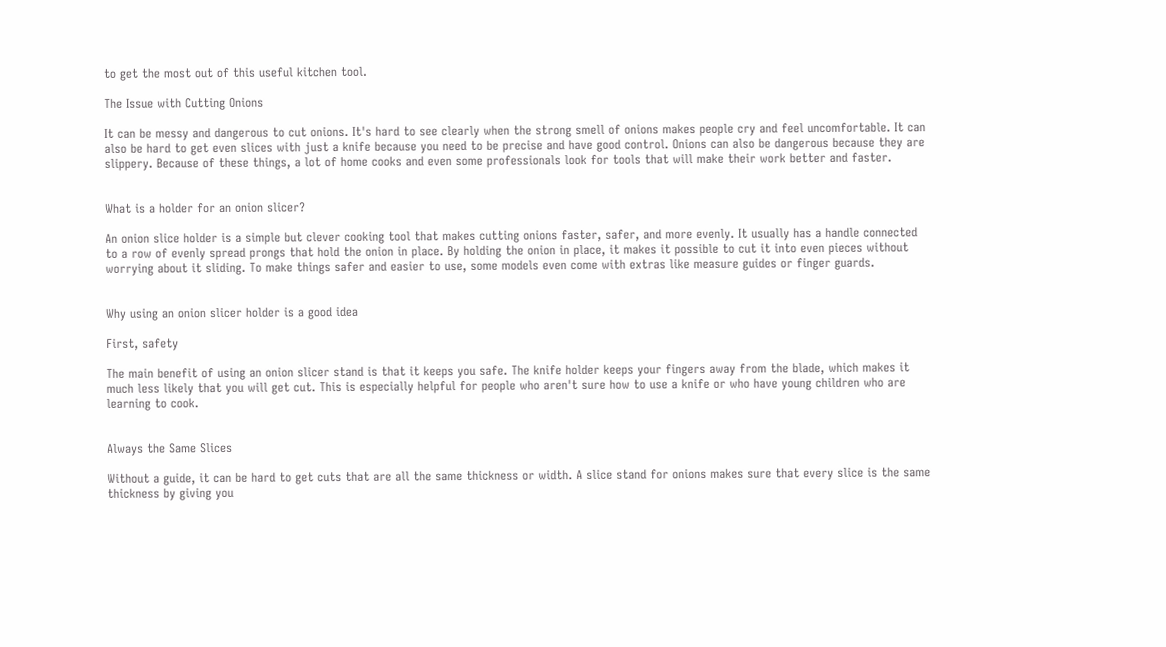to get the most out of this useful kitchen tool.

The Issue with Cutting Onions

It can be messy and dangerous to cut onions. It's hard to see clearly when the strong smell of onions makes people cry and feel uncomfortable. It can also be hard to get even slices with just a knife because you need to be precise and have good control. Onions can also be dangerous because they are slippery. Because of these things, a lot of home cooks and even some professionals look for tools that will make their work better and faster.


What is a holder for an onion slicer?

An onion slice holder is a simple but clever cooking tool that makes cutting onions faster, safer, and more evenly. It usually has a handle connected to a row of evenly spread prongs that hold the onion in place. By holding the onion in place, it makes it possible to cut it into even pieces without worrying about it sliding. To make things safer and easier to use, some models even come with extras like measure guides or finger guards.


Why using an onion slicer holder is a good idea

First, safety

The main benefit of using an onion slicer stand is that it keeps you safe. The knife holder keeps your fingers away from the blade, which makes it much less likely that you will get cut. This is especially helpful for people who aren't sure how to use a knife or who have young children who are learning to cook.


Always the Same Slices

Without a guide, it can be hard to get cuts that are all the same thickness or width. A slice stand for onions makes sure that every slice is the same thickness by giving you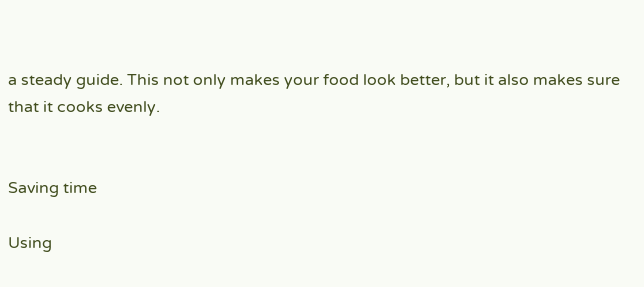a steady guide. This not only makes your food look better, but it also makes sure that it cooks evenly.


Saving time

Using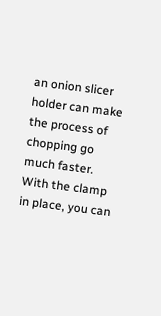an onion slicer holder can make the process of chopping go much faster. With the clamp in place, you can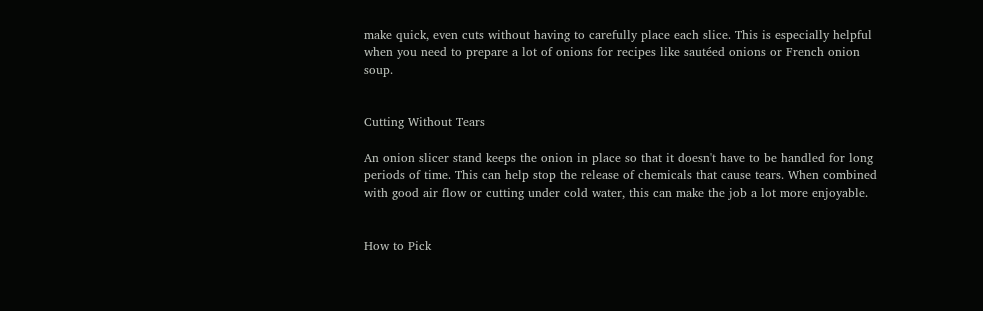make quick, even cuts without having to carefully place each slice. This is especially helpful when you need to prepare a lot of onions for recipes like sautéed onions or French onion soup.


Cutting Without Tears

An onion slicer stand keeps the onion in place so that it doesn't have to be handled for long periods of time. This can help stop the release of chemicals that cause tears. When combined with good air flow or cutting under cold water, this can make the job a lot more enjoyable.


How to Pick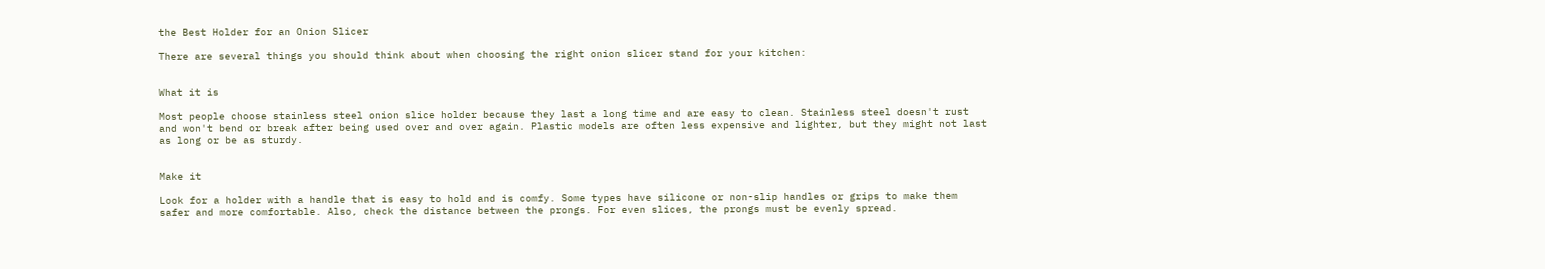the Best Holder for an Onion Slicer

There are several things you should think about when choosing the right onion slicer stand for your kitchen:


What it is

Most people choose stainless steel onion slice holder because they last a long time and are easy to clean. Stainless steel doesn't rust and won't bend or break after being used over and over again. Plastic models are often less expensive and lighter, but they might not last as long or be as sturdy.


Make it

Look for a holder with a handle that is easy to hold and is comfy. Some types have silicone or non-slip handles or grips to make them safer and more comfortable. Also, check the distance between the prongs. For even slices, the prongs must be evenly spread.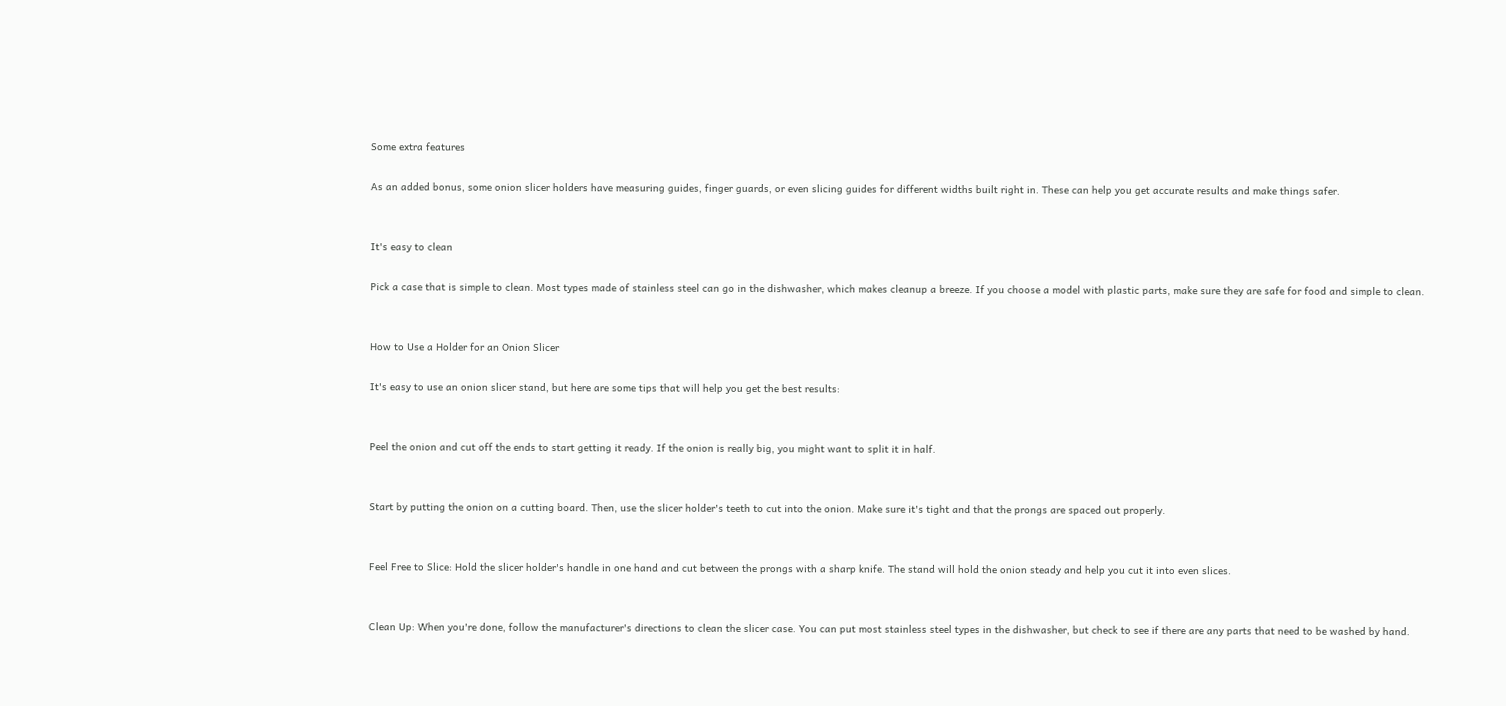Some extra features

As an added bonus, some onion slicer holders have measuring guides, finger guards, or even slicing guides for different widths built right in. These can help you get accurate results and make things safer.


It's easy to clean

Pick a case that is simple to clean. Most types made of stainless steel can go in the dishwasher, which makes cleanup a breeze. If you choose a model with plastic parts, make sure they are safe for food and simple to clean.


How to Use a Holder for an Onion Slicer

It's easy to use an onion slicer stand, but here are some tips that will help you get the best results:


Peel the onion and cut off the ends to start getting it ready. If the onion is really big, you might want to split it in half.


Start by putting the onion on a cutting board. Then, use the slicer holder's teeth to cut into the onion. Make sure it's tight and that the prongs are spaced out properly.


Feel Free to Slice: Hold the slicer holder's handle in one hand and cut between the prongs with a sharp knife. The stand will hold the onion steady and help you cut it into even slices.


Clean Up: When you're done, follow the manufacturer's directions to clean the slicer case. You can put most stainless steel types in the dishwasher, but check to see if there are any parts that need to be washed by hand.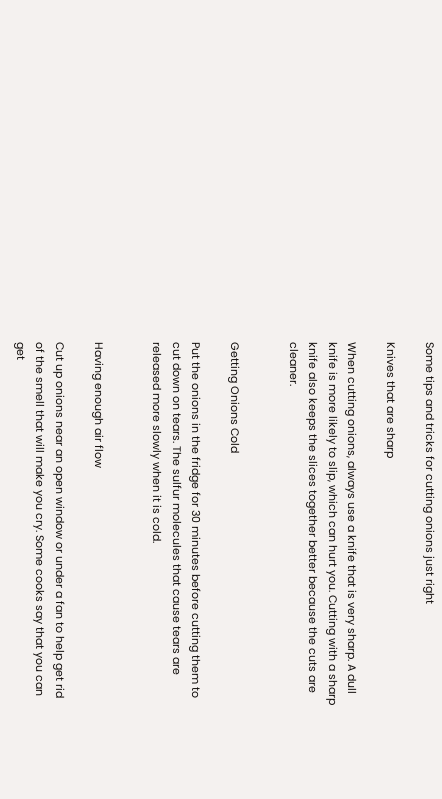Some tips and tricks for cutting onions just right

Knives that are sharp

When cutting onions, always use a knife that is very sharp. A dull knife is more likely to slip, which can hurt you. Cutting with a sharp knife also keeps the slices together better because the cuts are cleaner.


Getting Onions Cold

Put the onions in the fridge for 30 minutes before cutting them to cut down on tears. The sulfur molecules that cause tears are released more slowly when it is cold.


Having enough air flow

Cut up onions near an open window or under a fan to help get rid of the smell that will make you cry. Some cooks say that you can get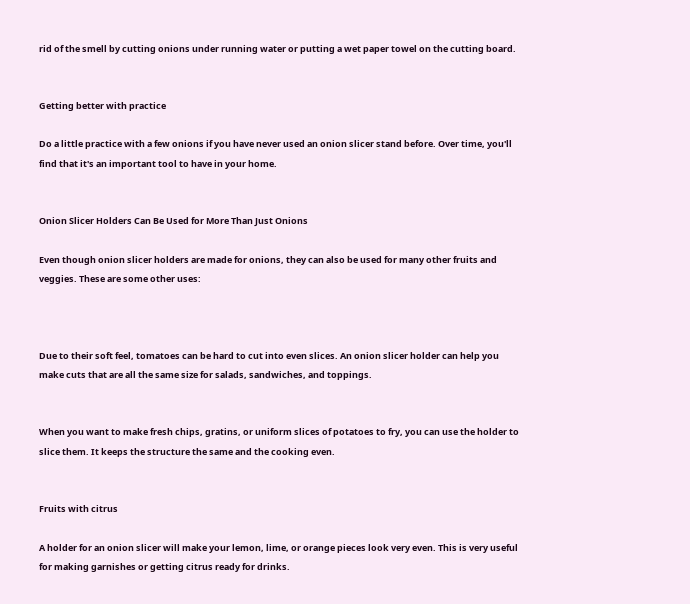rid of the smell by cutting onions under running water or putting a wet paper towel on the cutting board.


Getting better with practice

Do a little practice with a few onions if you have never used an onion slicer stand before. Over time, you'll find that it's an important tool to have in your home.


Onion Slicer Holders Can Be Used for More Than Just Onions

Even though onion slicer holders are made for onions, they can also be used for many other fruits and veggies. These are some other uses:



Due to their soft feel, tomatoes can be hard to cut into even slices. An onion slicer holder can help you make cuts that are all the same size for salads, sandwiches, and toppings.


When you want to make fresh chips, gratins, or uniform slices of potatoes to fry, you can use the holder to slice them. It keeps the structure the same and the cooking even.


Fruits with citrus

A holder for an onion slicer will make your lemon, lime, or orange pieces look very even. This is very useful for making garnishes or getting citrus ready for drinks.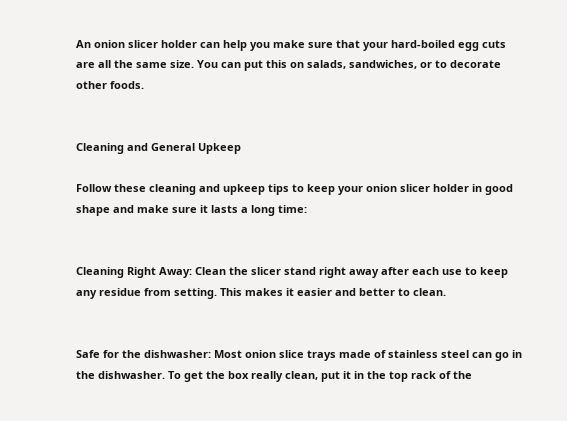An onion slicer holder can help you make sure that your hard-boiled egg cuts are all the same size. You can put this on salads, sandwiches, or to decorate other foods.


Cleaning and General Upkeep

Follow these cleaning and upkeep tips to keep your onion slicer holder in good shape and make sure it lasts a long time:


Cleaning Right Away: Clean the slicer stand right away after each use to keep any residue from setting. This makes it easier and better to clean.


Safe for the dishwasher: Most onion slice trays made of stainless steel can go in the dishwasher. To get the box really clean, put it in the top rack of the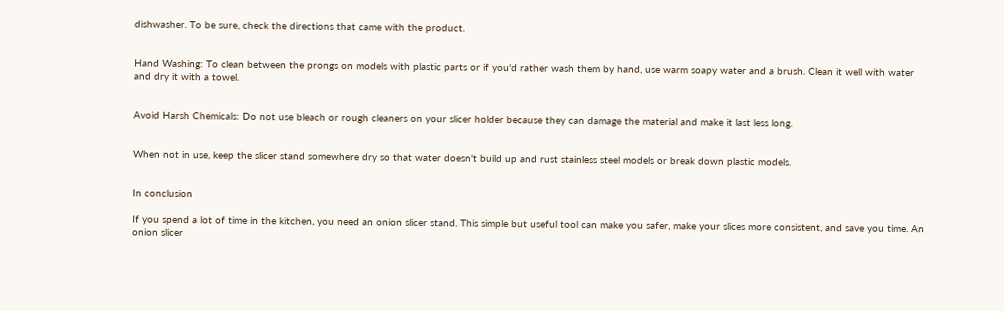dishwasher. To be sure, check the directions that came with the product.


Hand Washing: To clean between the prongs on models with plastic parts or if you'd rather wash them by hand, use warm soapy water and a brush. Clean it well with water and dry it with a towel.


Avoid Harsh Chemicals: Do not use bleach or rough cleaners on your slicer holder because they can damage the material and make it last less long.


When not in use, keep the slicer stand somewhere dry so that water doesn't build up and rust stainless steel models or break down plastic models.


In conclusion

If you spend a lot of time in the kitchen, you need an onion slicer stand. This simple but useful tool can make you safer, make your slices more consistent, and save you time. An onion slicer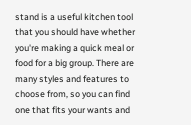stand is a useful kitchen tool that you should have whether you're making a quick meal or food for a big group. There are many styles and features to choose from, so you can find one that fits your wants and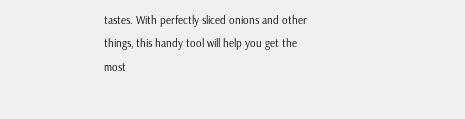tastes. With perfectly sliced onions and other things, this handy tool will help you get the most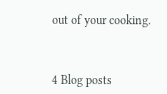out of your cooking.



4 Blog posts